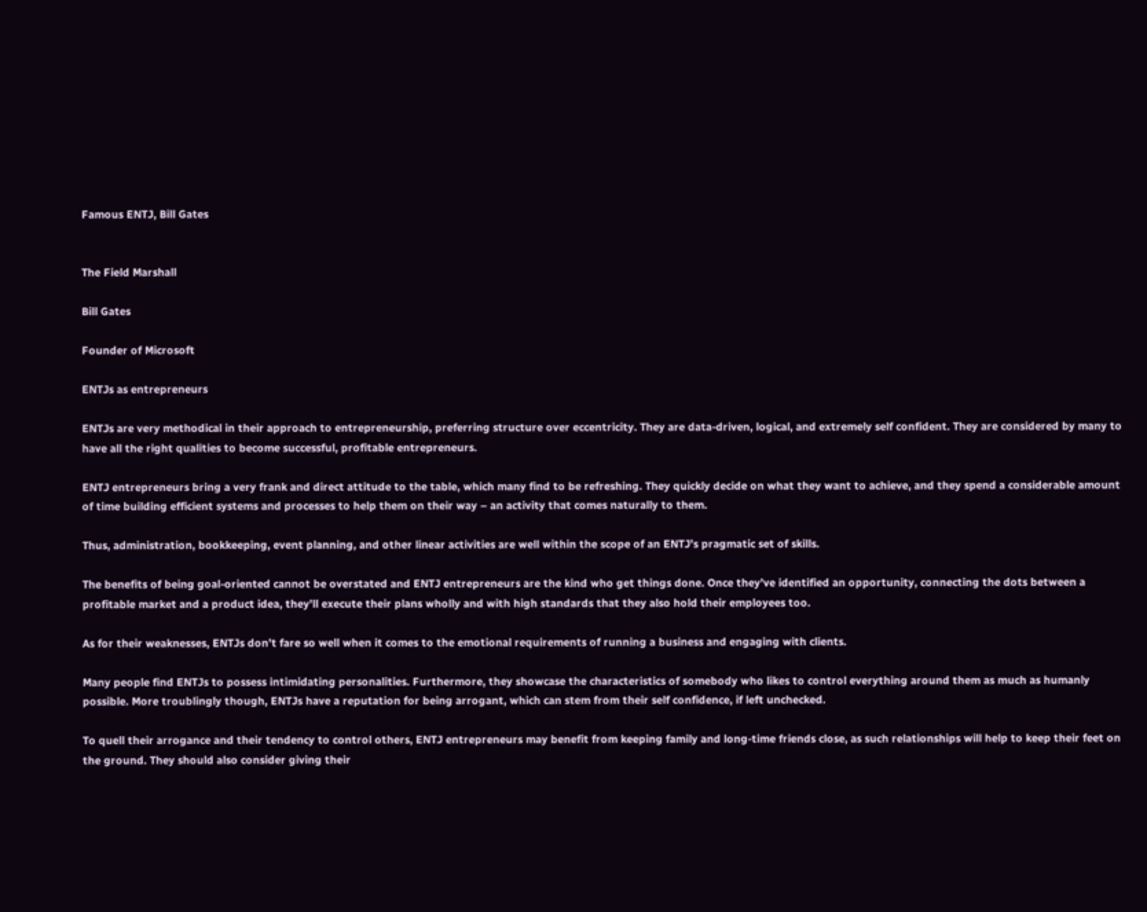Famous ENTJ, Bill Gates


The Field Marshall

Bill Gates

Founder of Microsoft

ENTJs as entrepreneurs

ENTJs are very methodical in their approach to entrepreneurship, preferring structure over eccentricity. They are data-driven, logical, and extremely self confident. They are considered by many to have all the right qualities to become successful, profitable entrepreneurs.

ENTJ entrepreneurs bring a very frank and direct attitude to the table, which many find to be refreshing. They quickly decide on what they want to achieve, and they spend a considerable amount of time building efficient systems and processes to help them on their way – an activity that comes naturally to them.

Thus, administration, bookkeeping, event planning, and other linear activities are well within the scope of an ENTJ’s pragmatic set of skills.

The benefits of being goal-oriented cannot be overstated and ENTJ entrepreneurs are the kind who get things done. Once they’ve identified an opportunity, connecting the dots between a profitable market and a product idea, they’ll execute their plans wholly and with high standards that they also hold their employees too.

As for their weaknesses, ENTJs don’t fare so well when it comes to the emotional requirements of running a business and engaging with clients.

Many people find ENTJs to possess intimidating personalities. Furthermore, they showcase the characteristics of somebody who likes to control everything around them as much as humanly possible. More troublingly though, ENTJs have a reputation for being arrogant, which can stem from their self confidence, if left unchecked.

To quell their arrogance and their tendency to control others, ENTJ entrepreneurs may benefit from keeping family and long-time friends close, as such relationships will help to keep their feet on the ground. They should also consider giving their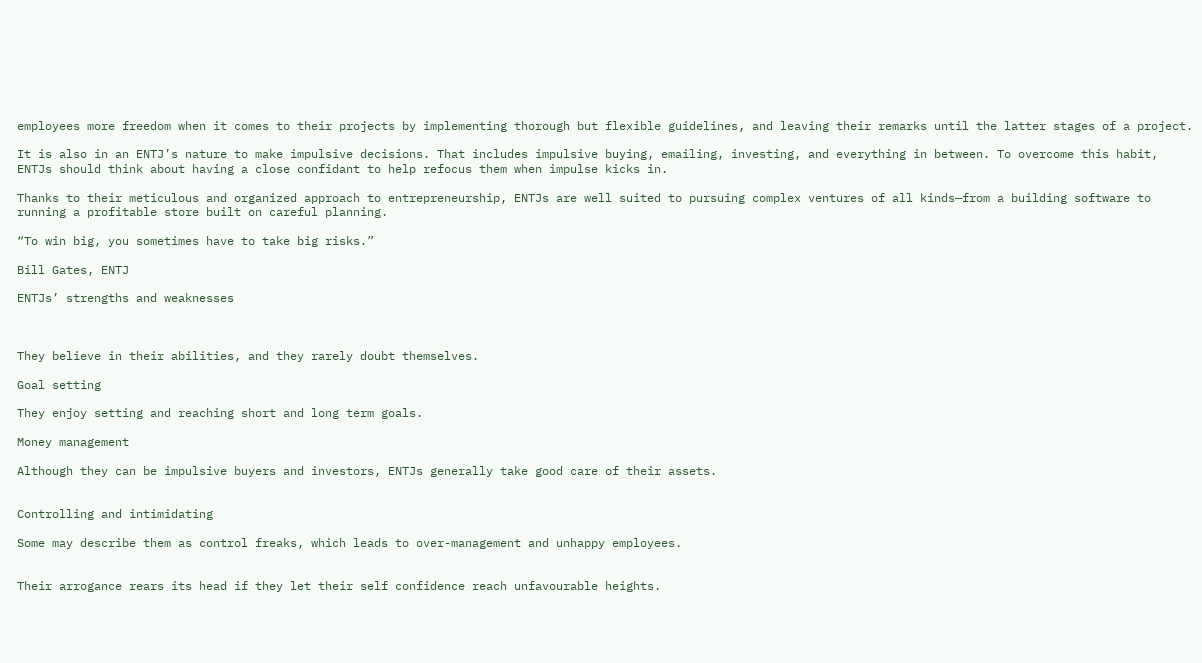employees more freedom when it comes to their projects by implementing thorough but flexible guidelines, and leaving their remarks until the latter stages of a project.

It is also in an ENTJ’s nature to make impulsive decisions. That includes impulsive buying, emailing, investing, and everything in between. To overcome this habit, ENTJs should think about having a close confidant to help refocus them when impulse kicks in.

Thanks to their meticulous and organized approach to entrepreneurship, ENTJs are well suited to pursuing complex ventures of all kinds—from a building software to running a profitable store built on careful planning.

“To win big, you sometimes have to take big risks.”

Bill Gates, ENTJ

ENTJs’ strengths and weaknesses



They believe in their abilities, and they rarely doubt themselves.

Goal setting

They enjoy setting and reaching short and long term goals.

Money management

Although they can be impulsive buyers and investors, ENTJs generally take good care of their assets.


Controlling and intimidating

Some may describe them as control freaks, which leads to over-management and unhappy employees.


Their arrogance rears its head if they let their self confidence reach unfavourable heights.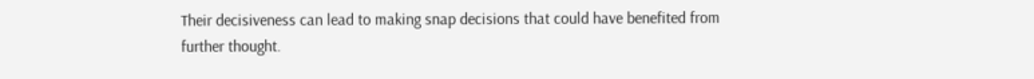Their decisiveness can lead to making snap decisions that could have benefited from further thought.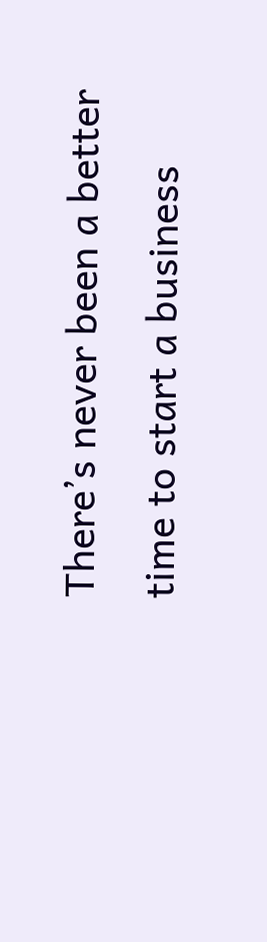There’s never been a better time to start a business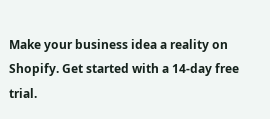Make your business idea a reality on Shopify. Get started with a 14-day free trial.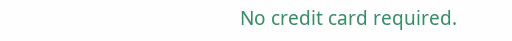No credit card required.